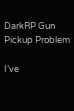DarkRP Gun Pickup Problem

I’ve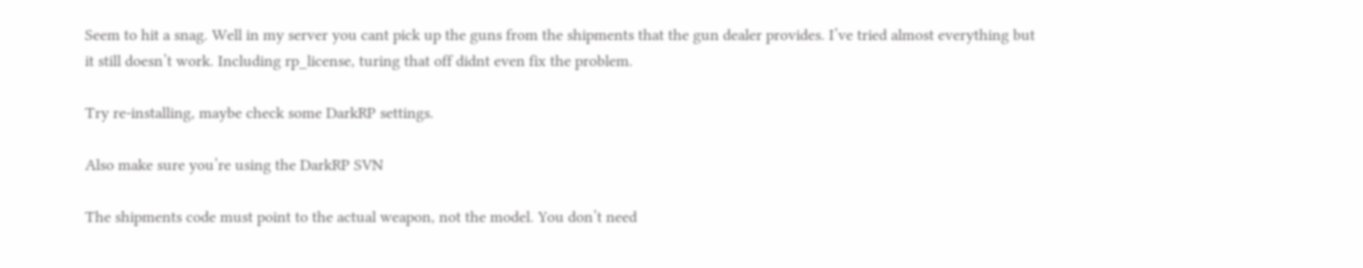Seem to hit a snag. Well in my server you cant pick up the guns from the shipments that the gun dealer provides. I’ve tried almost everything but it still doesn’t work. Including rp_license, turing that off didnt even fix the problem.

Try re-installing, maybe check some DarkRP settings.

Also make sure you’re using the DarkRP SVN

The shipments code must point to the actual weapon, not the model. You don’t need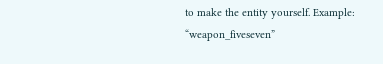to make the entity yourself. Example: “weapon_fiveseven”